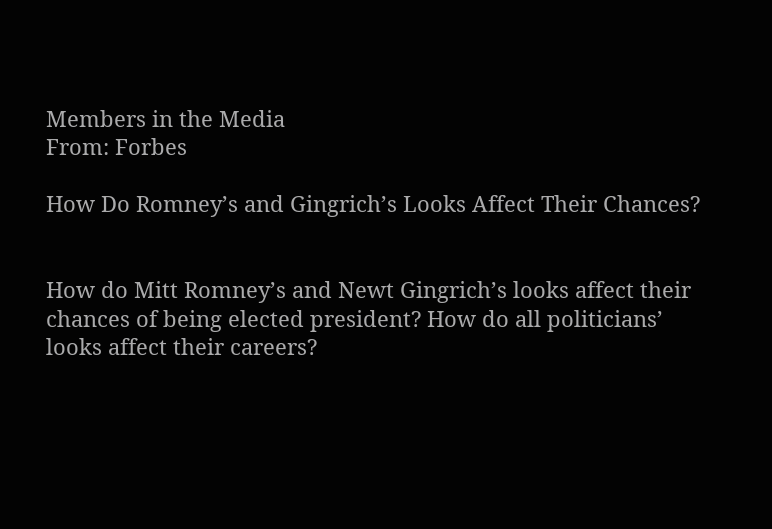Members in the Media
From: Forbes

How Do Romney’s and Gingrich’s Looks Affect Their Chances?


How do Mitt Romney’s and Newt Gingrich’s looks affect their chances of being elected president? How do all politicians’ looks affect their careers?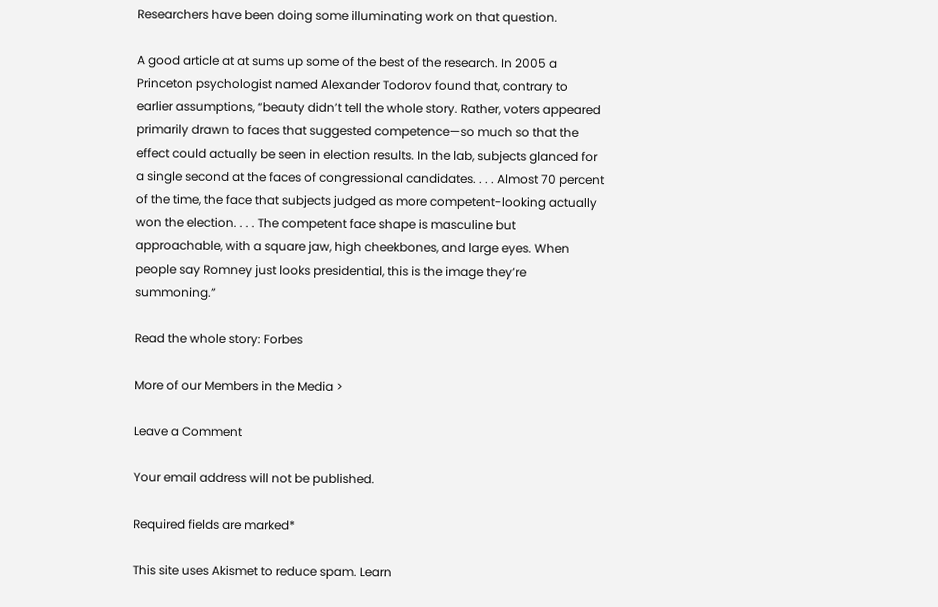Researchers have been doing some illuminating work on that question.

A good article at at sums up some of the best of the research. In 2005 a Princeton psychologist named Alexander Todorov found that, contrary to earlier assumptions, “beauty didn’t tell the whole story. Rather, voters appeared primarily drawn to faces that suggested competence—so much so that the effect could actually be seen in election results. In the lab, subjects glanced for a single second at the faces of congressional candidates. . . . Almost 70 percent of the time, the face that subjects judged as more competent-looking actually won the election. . . . The competent face shape is masculine but approachable, with a square jaw, high cheekbones, and large eyes. When people say Romney just looks presidential, this is the image they’re summoning.”

Read the whole story: Forbes

More of our Members in the Media >

Leave a Comment

Your email address will not be published.

Required fields are marked*

This site uses Akismet to reduce spam. Learn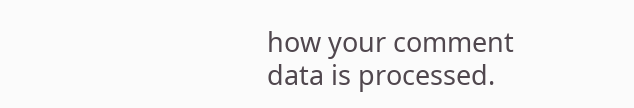how your comment data is processed.